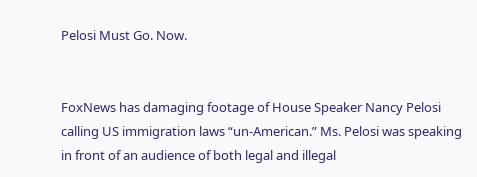Pelosi Must Go. Now.


FoxNews has damaging footage of House Speaker Nancy Pelosi calling US immigration laws “un-American.” Ms. Pelosi was speaking in front of an audience of both legal and illegal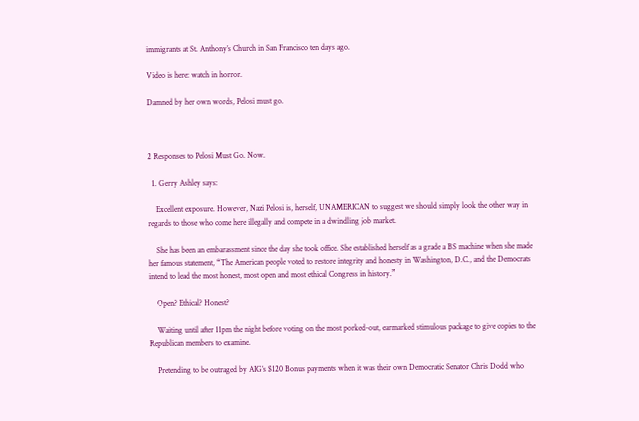immigrants at St. Anthony’s Church in San Francisco ten days ago.

Video is here: watch in horror.

Damned by her own words, Pelosi must go.



2 Responses to Pelosi Must Go. Now.

  1. Gerry Ashley says:

    Excellent exposure. However, Nazi Pelosi is, herself, UNAMERICAN to suggest we should simply look the other way in regards to those who come here illegally and compete in a dwindling job market.

    She has been an embarassment since the day she took office. She established herself as a grade a BS machine when she made her famous statement, “The American people voted to restore integrity and honesty in Washington, D.C., and the Democrats intend to lead the most honest, most open and most ethical Congress in history.”

    Open? Ethical? Honest?

    Waiting until after 11pm the night before voting on the most porked-out, earmarked stimulous package to give copies to the Republican members to examine.

    Pretending to be outraged by AIG’s $120 Bonus payments when it was their own Democratic Senator Chris Dodd who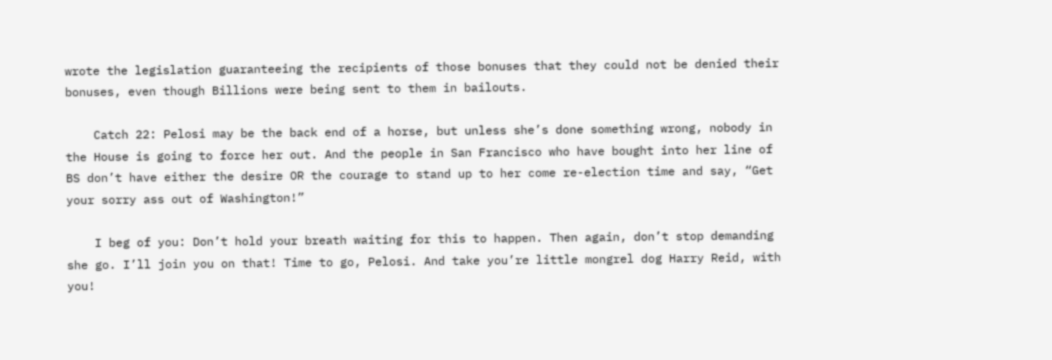wrote the legislation guaranteeing the recipients of those bonuses that they could not be denied their bonuses, even though Billions were being sent to them in bailouts.

    Catch 22: Pelosi may be the back end of a horse, but unless she’s done something wrong, nobody in the House is going to force her out. And the people in San Francisco who have bought into her line of BS don’t have either the desire OR the courage to stand up to her come re-election time and say, “Get your sorry ass out of Washington!”

    I beg of you: Don’t hold your breath waiting for this to happen. Then again, don’t stop demanding she go. I’ll join you on that! Time to go, Pelosi. And take you’re little mongrel dog Harry Reid, with you!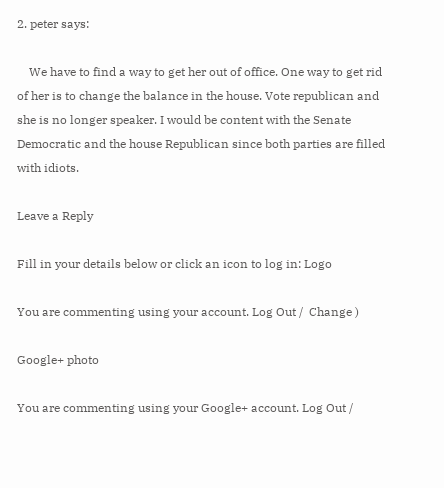2. peter says:

    We have to find a way to get her out of office. One way to get rid of her is to change the balance in the house. Vote republican and she is no longer speaker. I would be content with the Senate Democratic and the house Republican since both parties are filled with idiots.

Leave a Reply

Fill in your details below or click an icon to log in: Logo

You are commenting using your account. Log Out /  Change )

Google+ photo

You are commenting using your Google+ account. Log Out /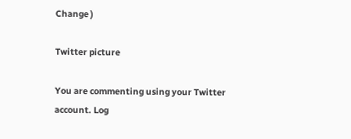Change )

Twitter picture

You are commenting using your Twitter account. Log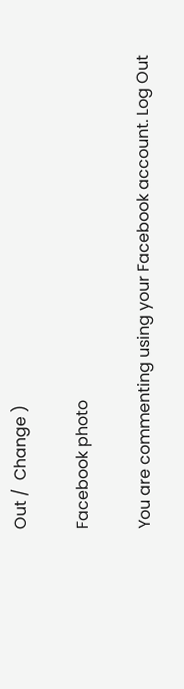Out /  Change )

Facebook photo

You are commenting using your Facebook account. Log Out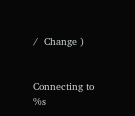/  Change )


Connecting to %s